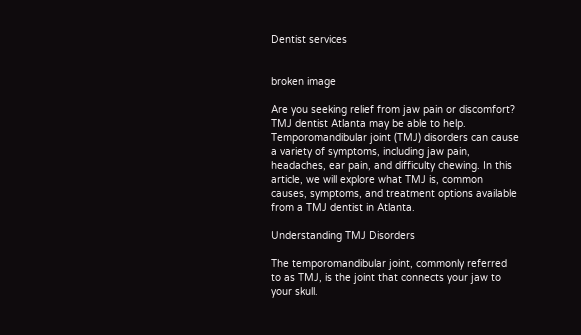Dentist services


broken image

Are you seeking relief from jaw pain or discomfort? TMJ dentist Atlanta may be able to help. Temporomandibular joint (TMJ) disorders can cause a variety of symptoms, including jaw pain, headaches, ear pain, and difficulty chewing. In this article, we will explore what TMJ is, common causes, symptoms, and treatment options available from a TMJ dentist in Atlanta.

Understanding TMJ Disorders

The temporomandibular joint, commonly referred to as TMJ, is the joint that connects your jaw to your skull.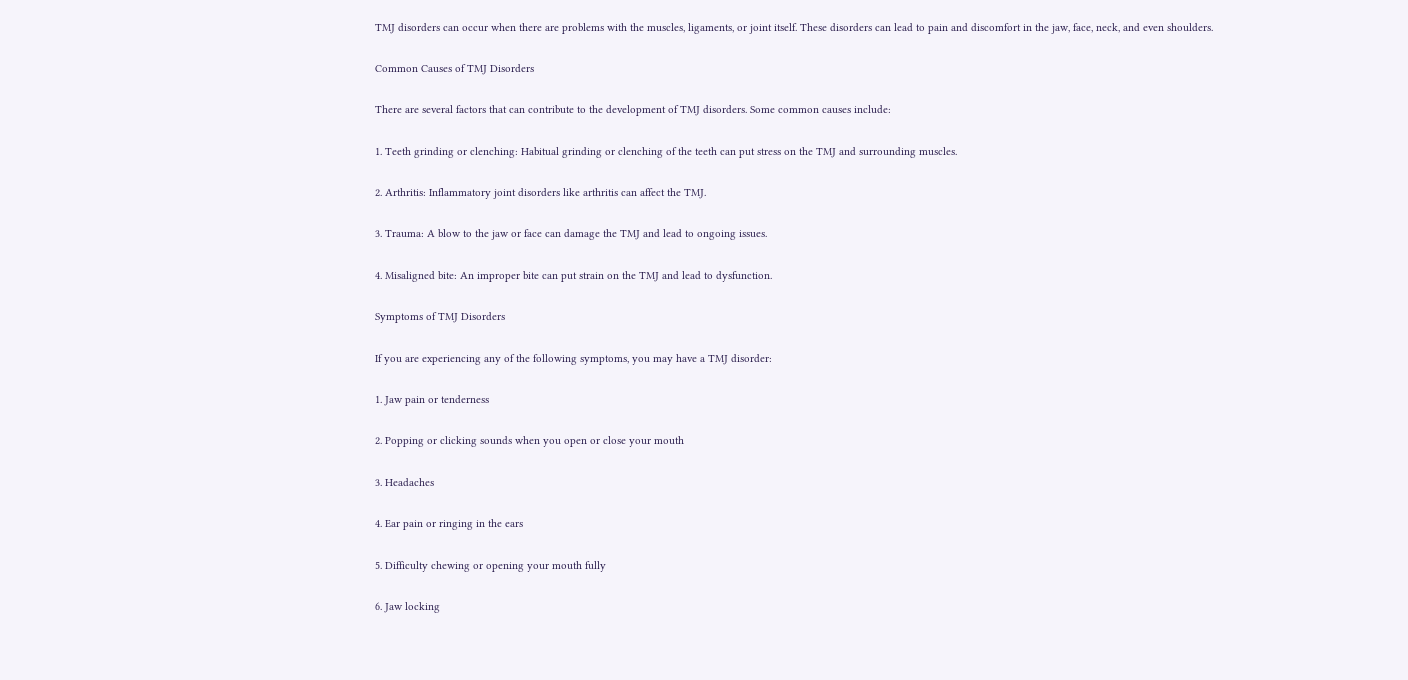TMJ disorders can occur when there are problems with the muscles, ligaments, or joint itself. These disorders can lead to pain and discomfort in the jaw, face, neck, and even shoulders.

Common Causes of TMJ Disorders

There are several factors that can contribute to the development of TMJ disorders. Some common causes include:

1. Teeth grinding or clenching: Habitual grinding or clenching of the teeth can put stress on the TMJ and surrounding muscles.

2. Arthritis: Inflammatory joint disorders like arthritis can affect the TMJ.

3. Trauma: A blow to the jaw or face can damage the TMJ and lead to ongoing issues.

4. Misaligned bite: An improper bite can put strain on the TMJ and lead to dysfunction.

Symptoms of TMJ Disorders

If you are experiencing any of the following symptoms, you may have a TMJ disorder:

1. Jaw pain or tenderness

2. Popping or clicking sounds when you open or close your mouth

3. Headaches

4. Ear pain or ringing in the ears

5. Difficulty chewing or opening your mouth fully

6. Jaw locking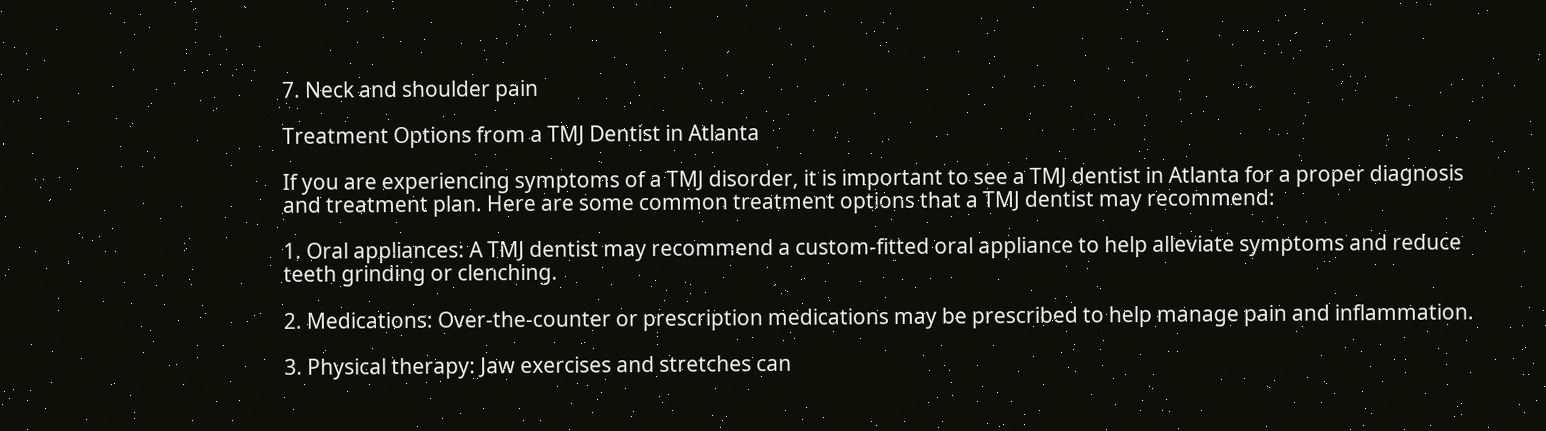7. Neck and shoulder pain

Treatment Options from a TMJ Dentist in Atlanta

If you are experiencing symptoms of a TMJ disorder, it is important to see a TMJ dentist in Atlanta for a proper diagnosis and treatment plan. Here are some common treatment options that a TMJ dentist may recommend:

1. Oral appliances: A TMJ dentist may recommend a custom-fitted oral appliance to help alleviate symptoms and reduce teeth grinding or clenching.

2. Medications: Over-the-counter or prescription medications may be prescribed to help manage pain and inflammation.

3. Physical therapy: Jaw exercises and stretches can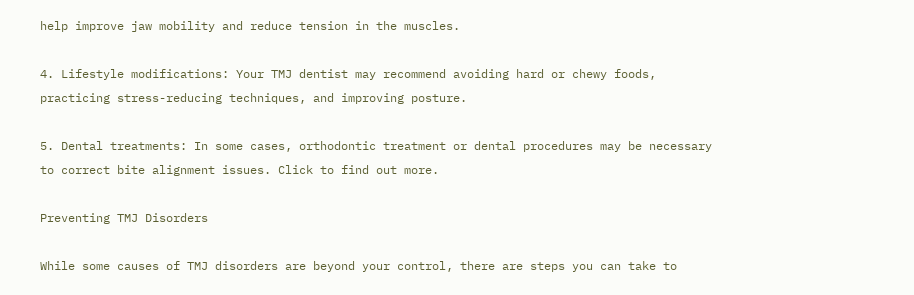help improve jaw mobility and reduce tension in the muscles.

4. Lifestyle modifications: Your TMJ dentist may recommend avoiding hard or chewy foods, practicing stress-reducing techniques, and improving posture.

5. Dental treatments: In some cases, orthodontic treatment or dental procedures may be necessary to correct bite alignment issues. Click to find out more.

Preventing TMJ Disorders

While some causes of TMJ disorders are beyond your control, there are steps you can take to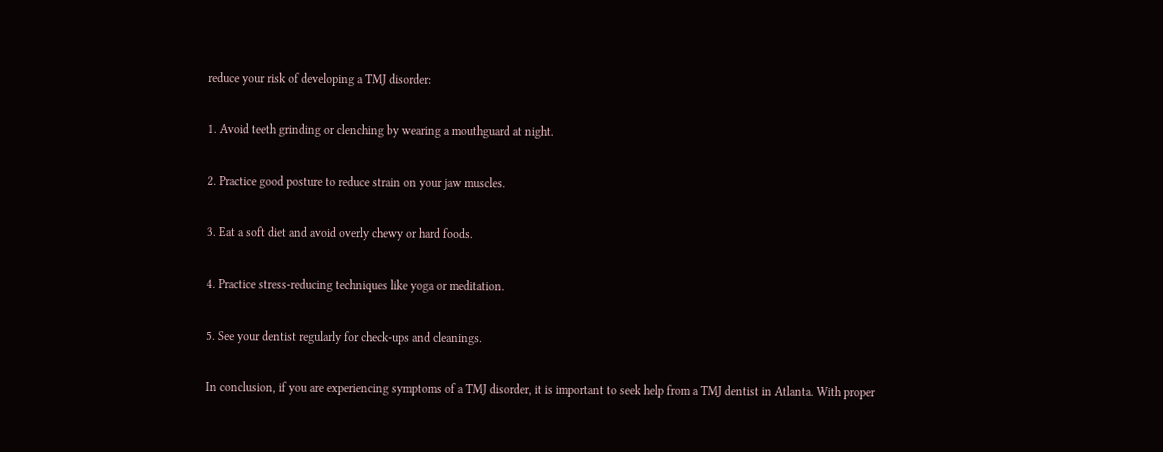reduce your risk of developing a TMJ disorder:

1. Avoid teeth grinding or clenching by wearing a mouthguard at night.

2. Practice good posture to reduce strain on your jaw muscles.

3. Eat a soft diet and avoid overly chewy or hard foods.

4. Practice stress-reducing techniques like yoga or meditation.

5. See your dentist regularly for check-ups and cleanings.

In conclusion, if you are experiencing symptoms of a TMJ disorder, it is important to seek help from a TMJ dentist in Atlanta. With proper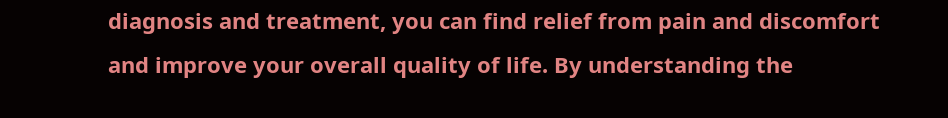diagnosis and treatment, you can find relief from pain and discomfort and improve your overall quality of life. By understanding the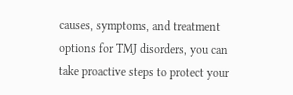causes, symptoms, and treatment options for TMJ disorders, you can take proactive steps to protect your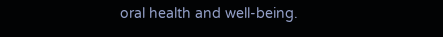oral health and well-being.